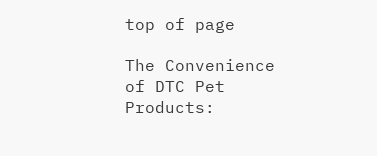top of page

The Convenience of DTC Pet Products: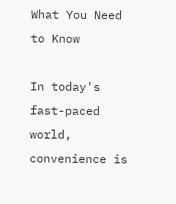What You Need to Know

In today's fast-paced world, convenience is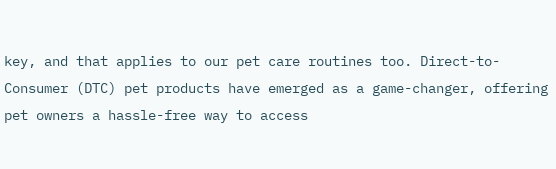key, and that applies to our pet care routines too. Direct-to-Consumer (DTC) pet products have emerged as a game-changer, offering pet owners a hassle-free way to access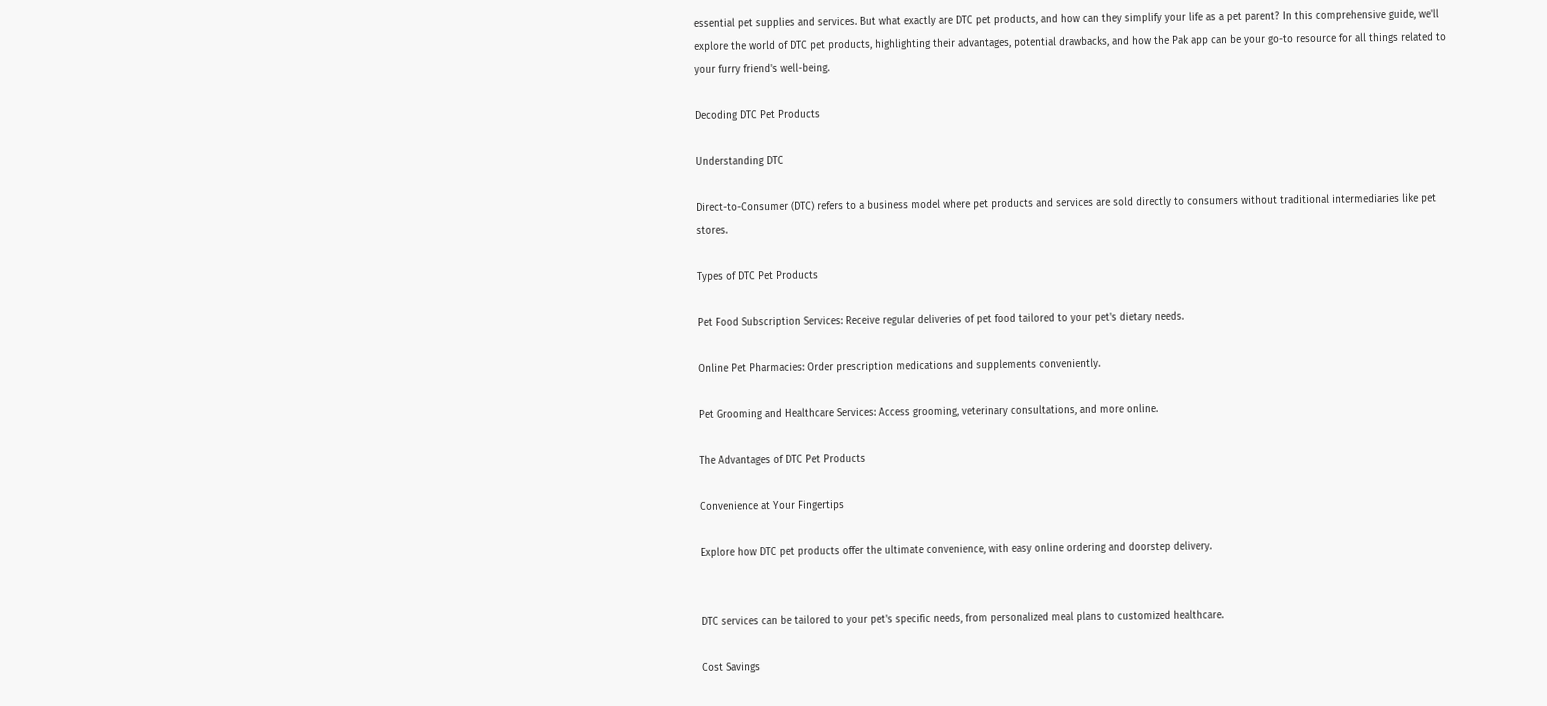essential pet supplies and services. But what exactly are DTC pet products, and how can they simplify your life as a pet parent? In this comprehensive guide, we'll explore the world of DTC pet products, highlighting their advantages, potential drawbacks, and how the Pak app can be your go-to resource for all things related to your furry friend's well-being.

Decoding DTC Pet Products

Understanding DTC

Direct-to-Consumer (DTC) refers to a business model where pet products and services are sold directly to consumers without traditional intermediaries like pet stores.

Types of DTC Pet Products

Pet Food Subscription Services: Receive regular deliveries of pet food tailored to your pet's dietary needs.

Online Pet Pharmacies: Order prescription medications and supplements conveniently.

Pet Grooming and Healthcare Services: Access grooming, veterinary consultations, and more online.

The Advantages of DTC Pet Products

Convenience at Your Fingertips

Explore how DTC pet products offer the ultimate convenience, with easy online ordering and doorstep delivery.


DTC services can be tailored to your pet's specific needs, from personalized meal plans to customized healthcare.

Cost Savings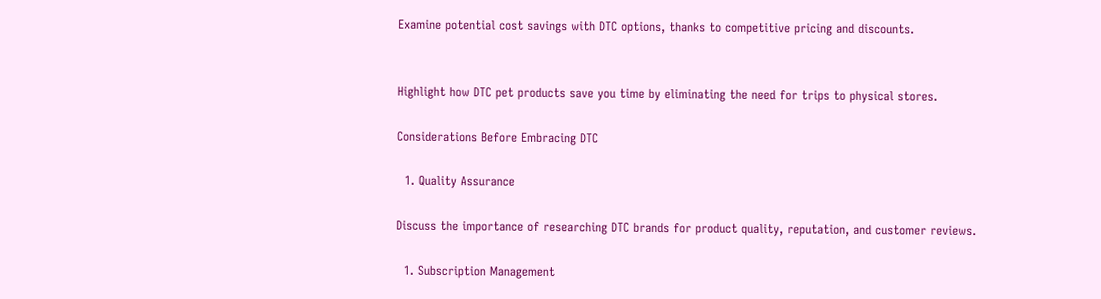Examine potential cost savings with DTC options, thanks to competitive pricing and discounts.


Highlight how DTC pet products save you time by eliminating the need for trips to physical stores.

Considerations Before Embracing DTC

  1. Quality Assurance

Discuss the importance of researching DTC brands for product quality, reputation, and customer reviews.

  1. Subscription Management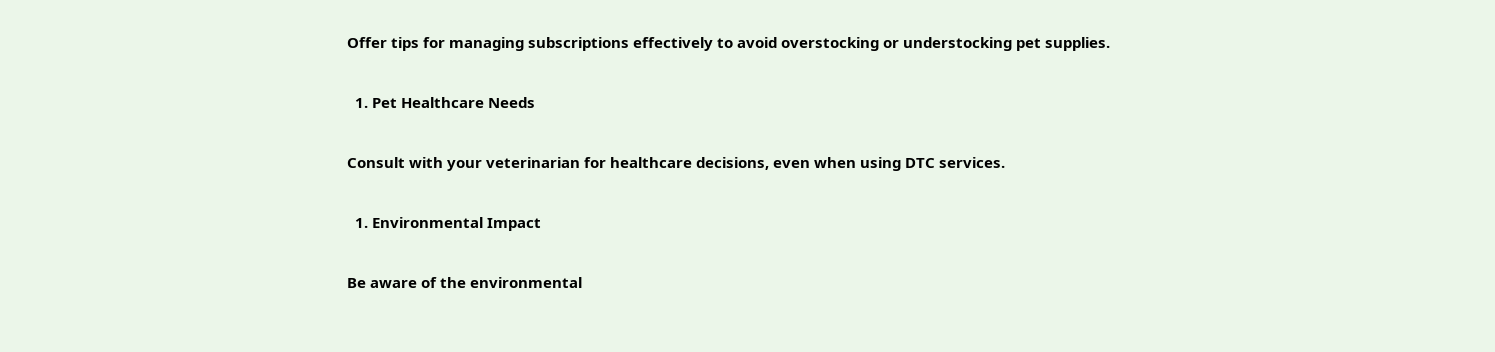Offer tips for managing subscriptions effectively to avoid overstocking or understocking pet supplies.

  1. Pet Healthcare Needs

Consult with your veterinarian for healthcare decisions, even when using DTC services.

  1. Environmental Impact

Be aware of the environmental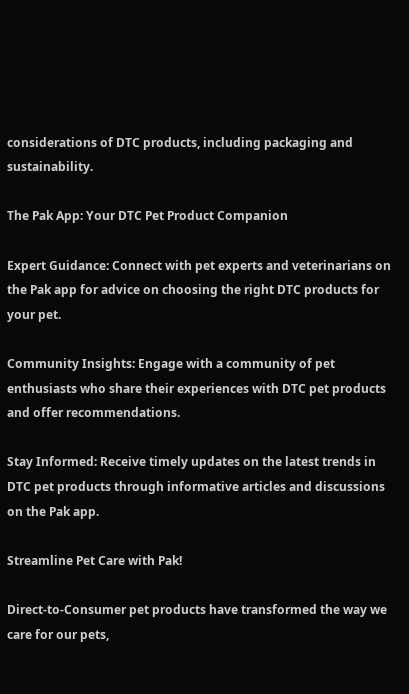considerations of DTC products, including packaging and sustainability.

The Pak App: Your DTC Pet Product Companion

Expert Guidance: Connect with pet experts and veterinarians on the Pak app for advice on choosing the right DTC products for your pet.

Community Insights: Engage with a community of pet enthusiasts who share their experiences with DTC pet products and offer recommendations.

Stay Informed: Receive timely updates on the latest trends in DTC pet products through informative articles and discussions on the Pak app.

Streamline Pet Care with Pak!

Direct-to-Consumer pet products have transformed the way we care for our pets,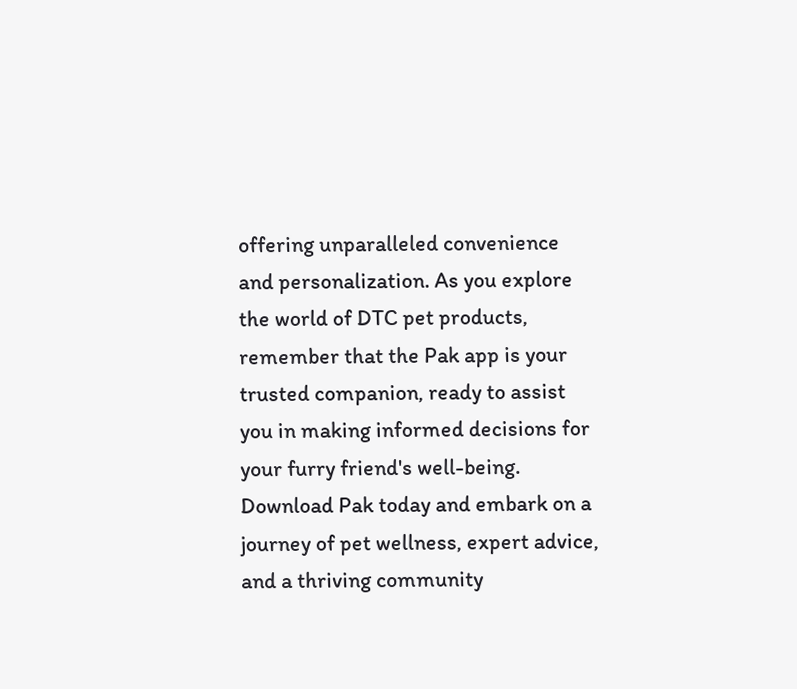offering unparalleled convenience and personalization. As you explore the world of DTC pet products, remember that the Pak app is your trusted companion, ready to assist you in making informed decisions for your furry friend's well-being. Download Pak today and embark on a journey of pet wellness, expert advice, and a thriving community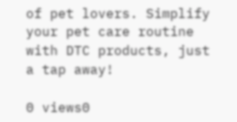of pet lovers. Simplify your pet care routine with DTC products, just a tap away!

0 views0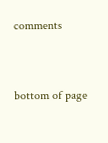comments


bottom of page